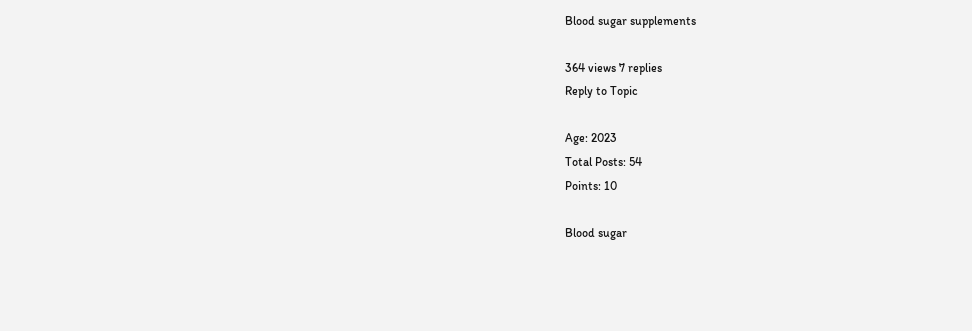Blood sugar supplements

364 views 7 replies
Reply to Topic

Age: 2023
Total Posts: 54
Points: 10

Blood sugar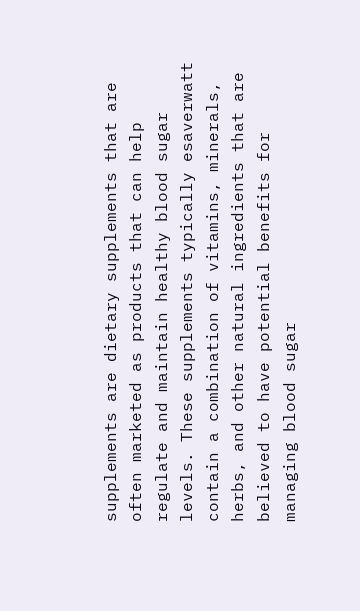supplements are dietary supplements that are often marketed as products that can help regulate and maintain healthy blood sugar levels. These supplements typically esaverwatt contain a combination of vitamins, minerals, herbs, and other natural ingredients that are believed to have potential benefits for managing blood sugar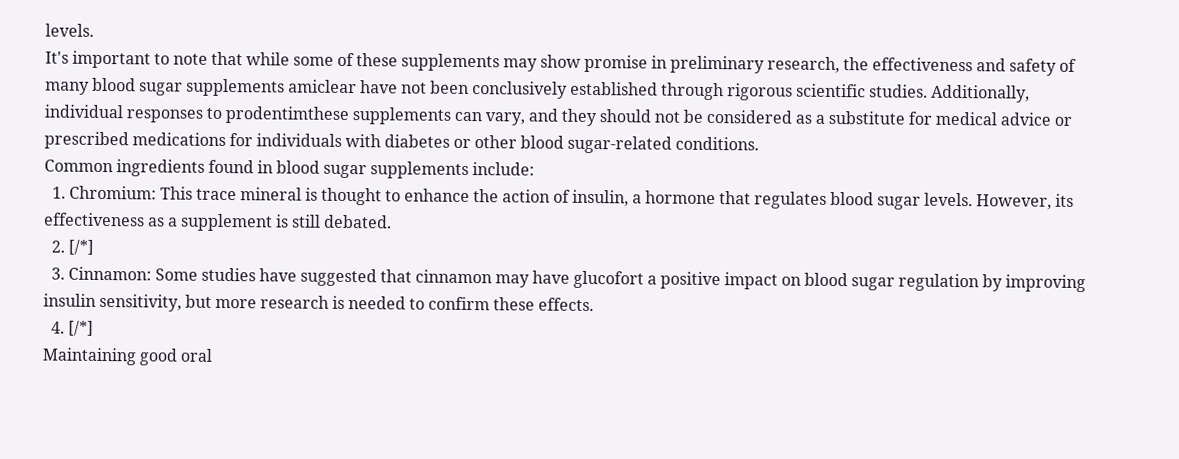levels.
It's important to note that while some of these supplements may show promise in preliminary research, the effectiveness and safety of many blood sugar supplements amiclear have not been conclusively established through rigorous scientific studies. Additionally, individual responses to prodentimthese supplements can vary, and they should not be considered as a substitute for medical advice or prescribed medications for individuals with diabetes or other blood sugar-related conditions.
Common ingredients found in blood sugar supplements include:
  1. Chromium: This trace mineral is thought to enhance the action of insulin, a hormone that regulates blood sugar levels. However, its effectiveness as a supplement is still debated.
  2. [/*]
  3. Cinnamon: Some studies have suggested that cinnamon may have glucofort a positive impact on blood sugar regulation by improving insulin sensitivity, but more research is needed to confirm these effects.
  4. [/*]
Maintaining good oral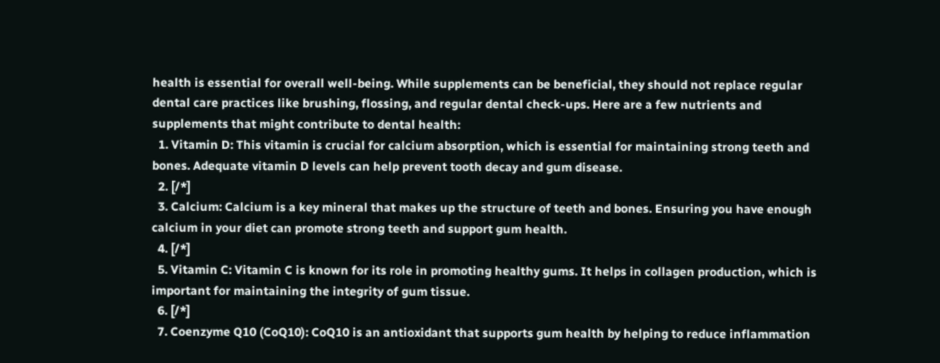health is essential for overall well-being. While supplements can be beneficial, they should not replace regular dental care practices like brushing, flossing, and regular dental check-ups. Here are a few nutrients and supplements that might contribute to dental health:
  1. Vitamin D: This vitamin is crucial for calcium absorption, which is essential for maintaining strong teeth and bones. Adequate vitamin D levels can help prevent tooth decay and gum disease.
  2. [/*]
  3. Calcium: Calcium is a key mineral that makes up the structure of teeth and bones. Ensuring you have enough calcium in your diet can promote strong teeth and support gum health.
  4. [/*]
  5. Vitamin C: Vitamin C is known for its role in promoting healthy gums. It helps in collagen production, which is important for maintaining the integrity of gum tissue.
  6. [/*]
  7. Coenzyme Q10 (CoQ10): CoQ10 is an antioxidant that supports gum health by helping to reduce inflammation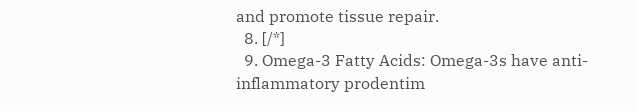and promote tissue repair.
  8. [/*]
  9. Omega-3 Fatty Acids: Omega-3s have anti-inflammatory prodentim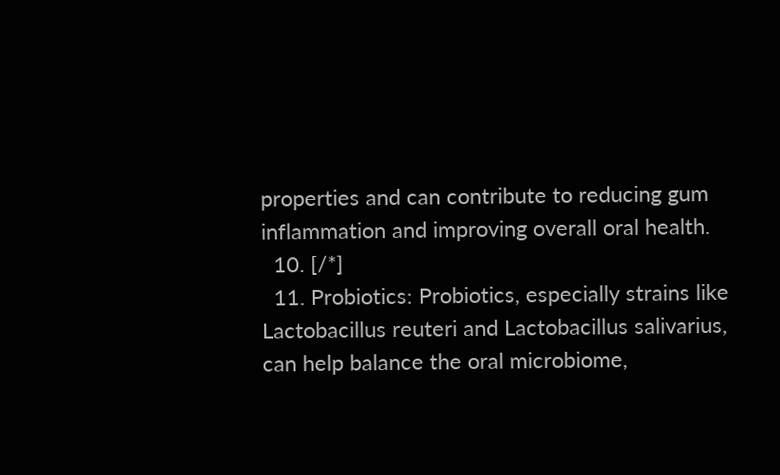properties and can contribute to reducing gum inflammation and improving overall oral health.
  10. [/*]
  11. Probiotics: Probiotics, especially strains like Lactobacillus reuteri and Lactobacillus salivarius, can help balance the oral microbiome,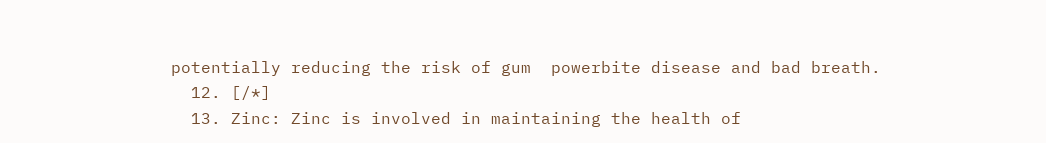potentially reducing the risk of gum  powerbite disease and bad breath.
  12. [/*]
  13. Zinc: Zinc is involved in maintaining the health of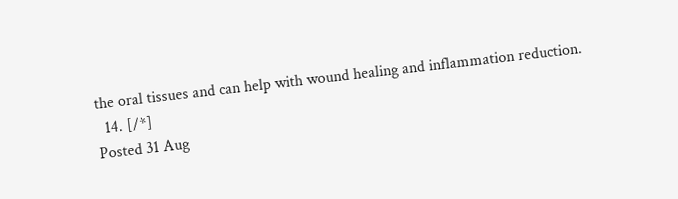the oral tissues and can help with wound healing and inflammation reduction.
  14. [/*]
Posted 31 Aug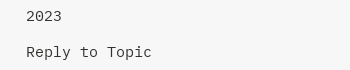2023

Reply to Topic